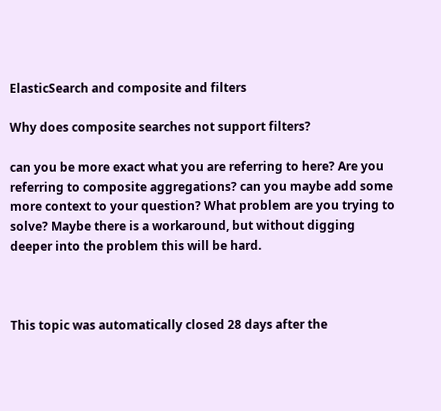ElasticSearch and composite and filters

Why does composite searches not support filters?

can you be more exact what you are referring to here? Are you referring to composite aggregations? can you maybe add some more context to your question? What problem are you trying to solve? Maybe there is a workaround, but without digging deeper into the problem this will be hard.



This topic was automatically closed 28 days after the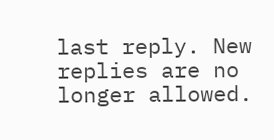last reply. New replies are no longer allowed.